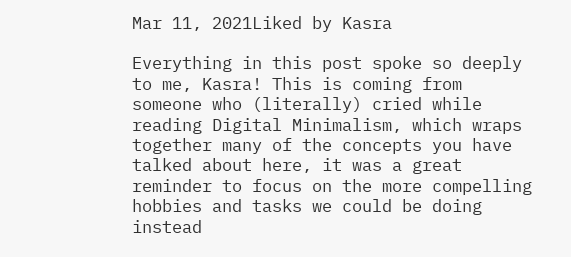Mar 11, 2021Liked by Kasra

Everything in this post spoke so deeply to me, Kasra! This is coming from someone who (literally) cried while reading Digital Minimalism, which wraps together many of the concepts you have talked about here, it was a great reminder to focus on the more compelling hobbies and tasks we could be doing instead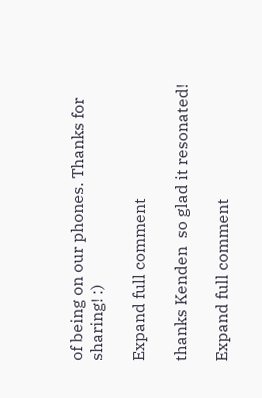of being on our phones. Thanks for sharing! :)

Expand full comment

thanks Kenden  so glad it resonated!

Expand full comment